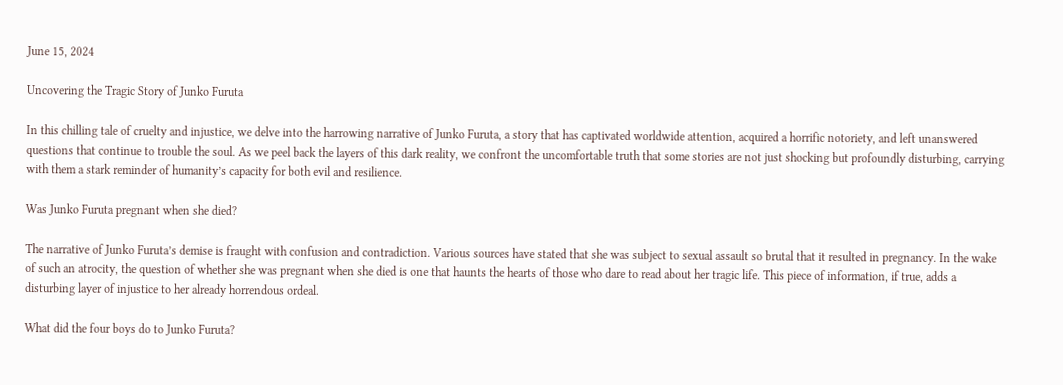June 15, 2024

Uncovering the Tragic Story of Junko Furuta

In this chilling tale of cruelty and injustice, we delve into the harrowing narrative of Junko Furuta, a story that has captivated worldwide attention, acquired a horrific notoriety, and left unanswered questions that continue to trouble the soul. As we peel back the layers of this dark reality, we confront the uncomfortable truth that some stories are not just shocking but profoundly disturbing, carrying with them a stark reminder of humanity’s capacity for both evil and resilience.

Was Junko Furuta pregnant when she died?

The narrative of Junko Furuta’s demise is fraught with confusion and contradiction. Various sources have stated that she was subject to sexual assault so brutal that it resulted in pregnancy. In the wake of such an atrocity, the question of whether she was pregnant when she died is one that haunts the hearts of those who dare to read about her tragic life. This piece of information, if true, adds a disturbing layer of injustice to her already horrendous ordeal.

What did the four boys do to Junko Furuta?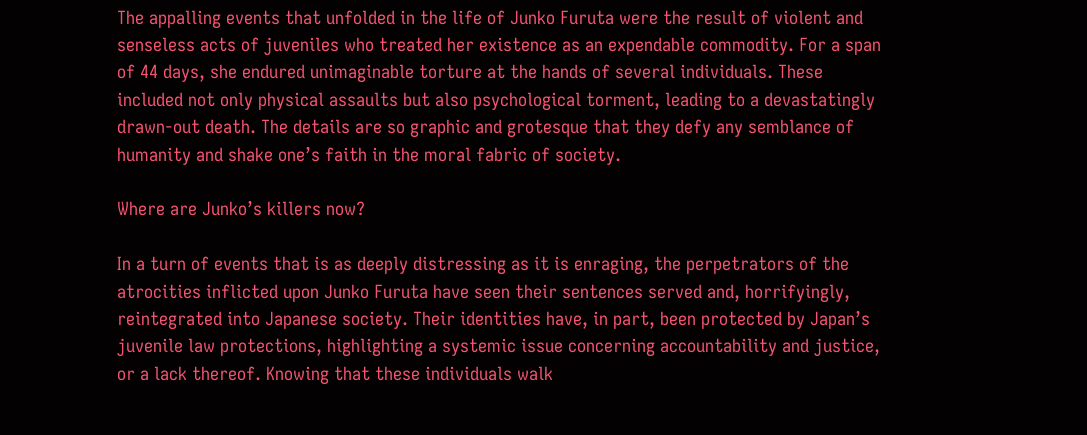The appalling events that unfolded in the life of Junko Furuta were the result of violent and senseless acts of juveniles who treated her existence as an expendable commodity. For a span of 44 days, she endured unimaginable torture at the hands of several individuals. These included not only physical assaults but also psychological torment, leading to a devastatingly drawn-out death. The details are so graphic and grotesque that they defy any semblance of humanity and shake one’s faith in the moral fabric of society.

Where are Junko’s killers now?

In a turn of events that is as deeply distressing as it is enraging, the perpetrators of the atrocities inflicted upon Junko Furuta have seen their sentences served and, horrifyingly, reintegrated into Japanese society. Their identities have, in part, been protected by Japan’s juvenile law protections, highlighting a systemic issue concerning accountability and justice, or a lack thereof. Knowing that these individuals walk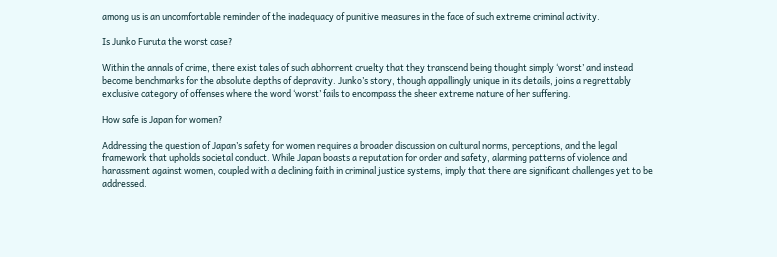among us is an uncomfortable reminder of the inadequacy of punitive measures in the face of such extreme criminal activity.

Is Junko Furuta the worst case?

Within the annals of crime, there exist tales of such abhorrent cruelty that they transcend being thought simply ‘worst’ and instead become benchmarks for the absolute depths of depravity. Junko’s story, though appallingly unique in its details, joins a regrettably exclusive category of offenses where the word ‘worst’ fails to encompass the sheer extreme nature of her suffering.

How safe is Japan for women?

Addressing the question of Japan’s safety for women requires a broader discussion on cultural norms, perceptions, and the legal framework that upholds societal conduct. While Japan boasts a reputation for order and safety, alarming patterns of violence and harassment against women, coupled with a declining faith in criminal justice systems, imply that there are significant challenges yet to be addressed.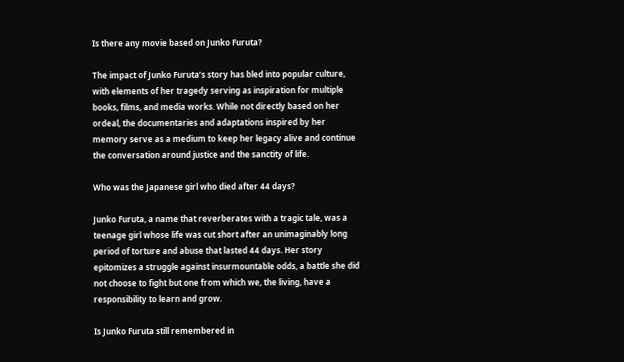Is there any movie based on Junko Furuta?

The impact of Junko Furuta’s story has bled into popular culture, with elements of her tragedy serving as inspiration for multiple books, films, and media works. While not directly based on her ordeal, the documentaries and adaptations inspired by her memory serve as a medium to keep her legacy alive and continue the conversation around justice and the sanctity of life.

Who was the Japanese girl who died after 44 days?

Junko Furuta, a name that reverberates with a tragic tale, was a teenage girl whose life was cut short after an unimaginably long period of torture and abuse that lasted 44 days. Her story epitomizes a struggle against insurmountable odds, a battle she did not choose to fight but one from which we, the living, have a responsibility to learn and grow.

Is Junko Furuta still remembered in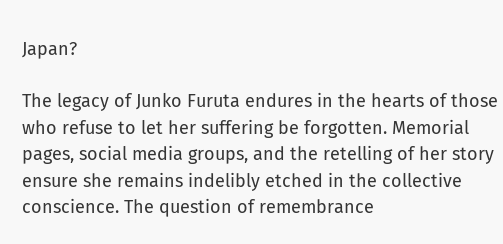Japan?

The legacy of Junko Furuta endures in the hearts of those who refuse to let her suffering be forgotten. Memorial pages, social media groups, and the retelling of her story ensure she remains indelibly etched in the collective conscience. The question of remembrance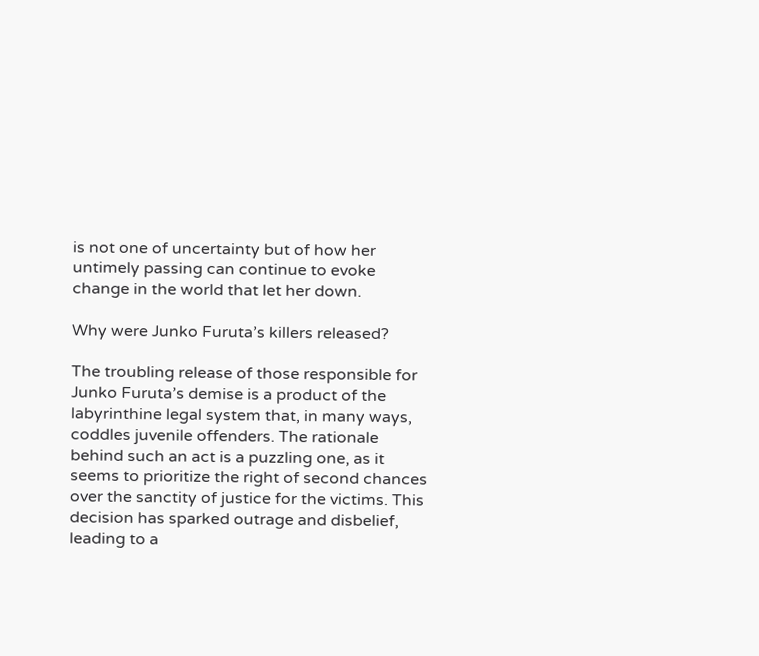is not one of uncertainty but of how her untimely passing can continue to evoke change in the world that let her down.

Why were Junko Furuta’s killers released?

The troubling release of those responsible for Junko Furuta’s demise is a product of the labyrinthine legal system that, in many ways, coddles juvenile offenders. The rationale behind such an act is a puzzling one, as it seems to prioritize the right of second chances over the sanctity of justice for the victims. This decision has sparked outrage and disbelief, leading to a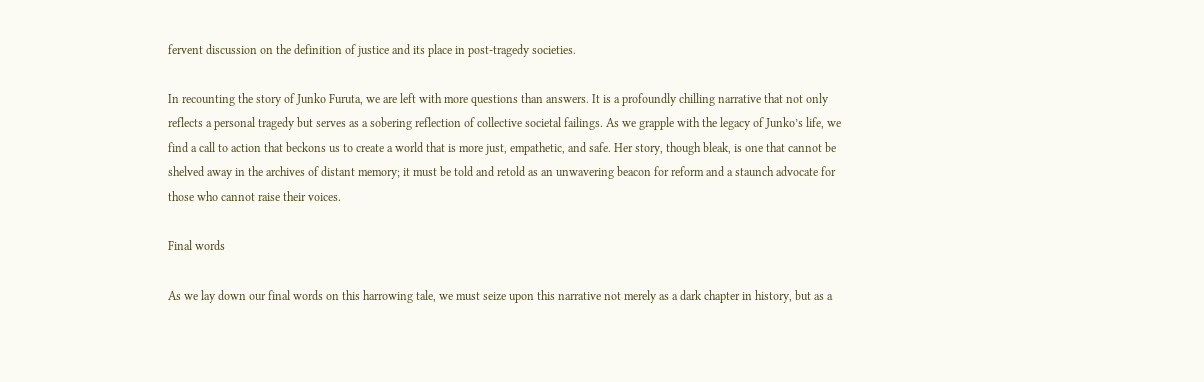fervent discussion on the definition of justice and its place in post-tragedy societies.

In recounting the story of Junko Furuta, we are left with more questions than answers. It is a profoundly chilling narrative that not only reflects a personal tragedy but serves as a sobering reflection of collective societal failings. As we grapple with the legacy of Junko’s life, we find a call to action that beckons us to create a world that is more just, empathetic, and safe. Her story, though bleak, is one that cannot be shelved away in the archives of distant memory; it must be told and retold as an unwavering beacon for reform and a staunch advocate for those who cannot raise their voices.

Final words

As we lay down our final words on this harrowing tale, we must seize upon this narrative not merely as a dark chapter in history, but as a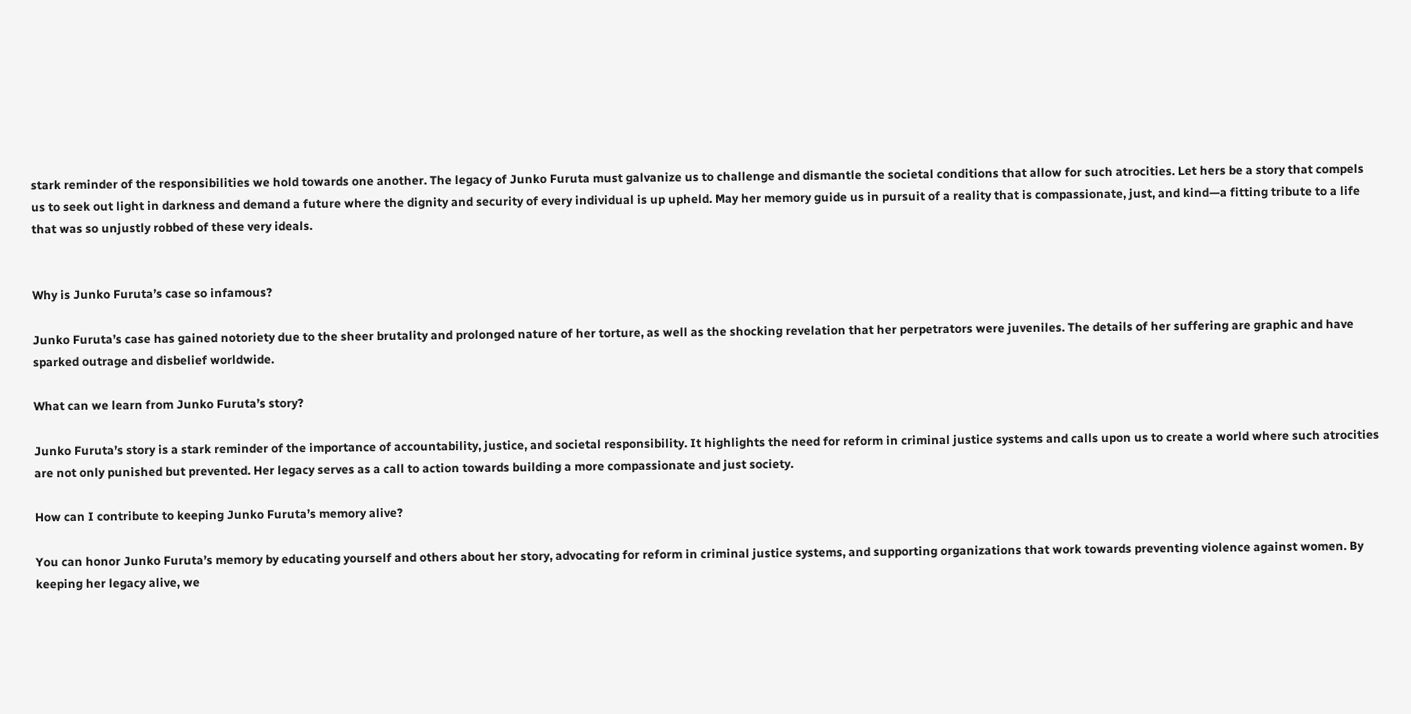stark reminder of the responsibilities we hold towards one another. The legacy of Junko Furuta must galvanize us to challenge and dismantle the societal conditions that allow for such atrocities. Let hers be a story that compels us to seek out light in darkness and demand a future where the dignity and security of every individual is up upheld. May her memory guide us in pursuit of a reality that is compassionate, just, and kind—a fitting tribute to a life that was so unjustly robbed of these very ideals.


Why is Junko Furuta’s case so infamous?

Junko Furuta’s case has gained notoriety due to the sheer brutality and prolonged nature of her torture, as well as the shocking revelation that her perpetrators were juveniles. The details of her suffering are graphic and have sparked outrage and disbelief worldwide.

What can we learn from Junko Furuta’s story?

Junko Furuta’s story is a stark reminder of the importance of accountability, justice, and societal responsibility. It highlights the need for reform in criminal justice systems and calls upon us to create a world where such atrocities are not only punished but prevented. Her legacy serves as a call to action towards building a more compassionate and just society.

How can I contribute to keeping Junko Furuta’s memory alive?

You can honor Junko Furuta’s memory by educating yourself and others about her story, advocating for reform in criminal justice systems, and supporting organizations that work towards preventing violence against women. By keeping her legacy alive, we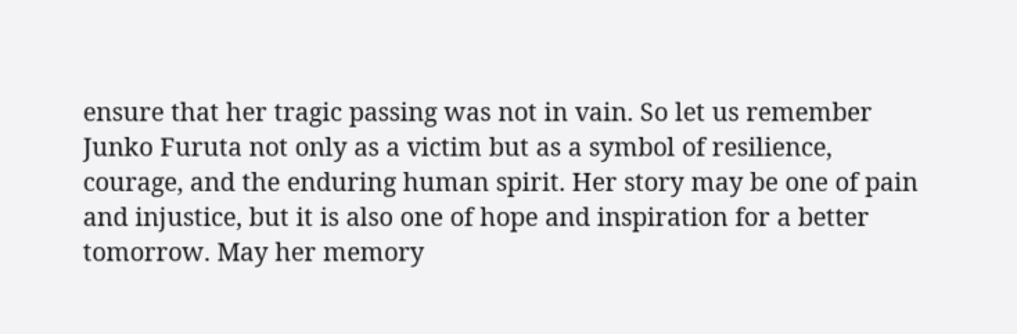ensure that her tragic passing was not in vain. So let us remember Junko Furuta not only as a victim but as a symbol of resilience, courage, and the enduring human spirit. Her story may be one of pain and injustice, but it is also one of hope and inspiration for a better tomorrow. May her memory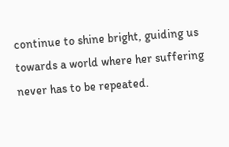continue to shine bright, guiding us towards a world where her suffering never has to be repeated.